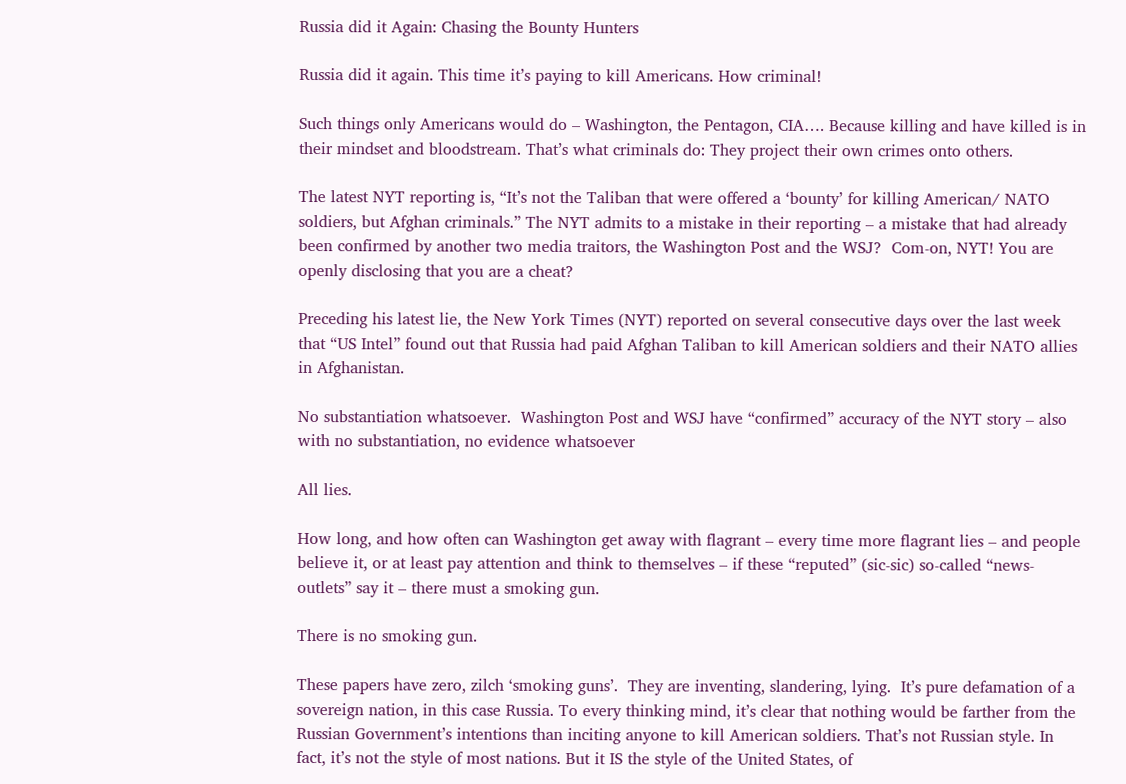Russia did it Again: Chasing the Bounty Hunters

Russia did it again. This time it’s paying to kill Americans. How criminal!

Such things only Americans would do – Washington, the Pentagon, CIA…. Because killing and have killed is in their mindset and bloodstream. That’s what criminals do: They project their own crimes onto others.

The latest NYT reporting is, “It’s not the Taliban that were offered a ‘bounty’ for killing American/ NATO soldiers, but Afghan criminals.” The NYT admits to a mistake in their reporting – a mistake that had already been confirmed by another two media traitors, the Washington Post and the WSJ?  Com-on, NYT! You are openly disclosing that you are a cheat?

Preceding his latest lie, the New York Times (NYT) reported on several consecutive days over the last week that “US Intel” found out that Russia had paid Afghan Taliban to kill American soldiers and their NATO allies in Afghanistan.

No substantiation whatsoever.  Washington Post and WSJ have “confirmed” accuracy of the NYT story – also with no substantiation, no evidence whatsoever

All lies.

How long, and how often can Washington get away with flagrant – every time more flagrant lies – and people believe it, or at least pay attention and think to themselves – if these “reputed” (sic-sic) so-called “news-outlets” say it – there must a smoking gun.

There is no smoking gun.

These papers have zero, zilch ‘smoking guns’.  They are inventing, slandering, lying.  It’s pure defamation of a sovereign nation, in this case Russia. To every thinking mind, it’s clear that nothing would be farther from the Russian Government’s intentions than inciting anyone to kill American soldiers. That’s not Russian style. In fact, it’s not the style of most nations. But it IS the style of the United States, of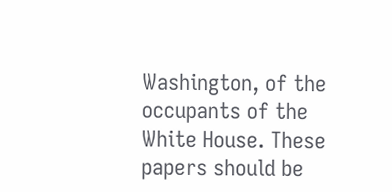Washington, of the occupants of the White House. These papers should be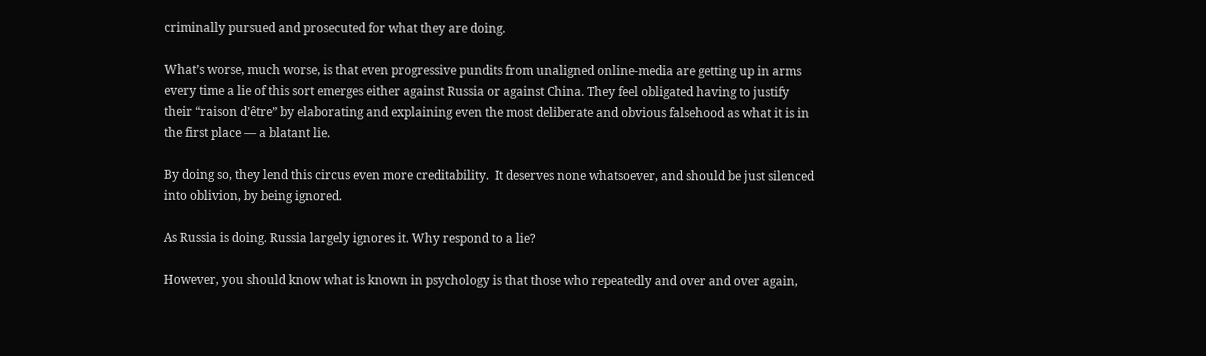criminally pursued and prosecuted for what they are doing.

What’s worse, much worse, is that even progressive pundits from unaligned online-media are getting up in arms every time a lie of this sort emerges either against Russia or against China. They feel obligated having to justify their “raison d’être” by elaborating and explaining even the most deliberate and obvious falsehood as what it is in the first place — a blatant lie.

By doing so, they lend this circus even more creditability.  It deserves none whatsoever, and should be just silenced into oblivion, by being ignored.

As Russia is doing. Russia largely ignores it. Why respond to a lie?

However, you should know what is known in psychology is that those who repeatedly and over and over again,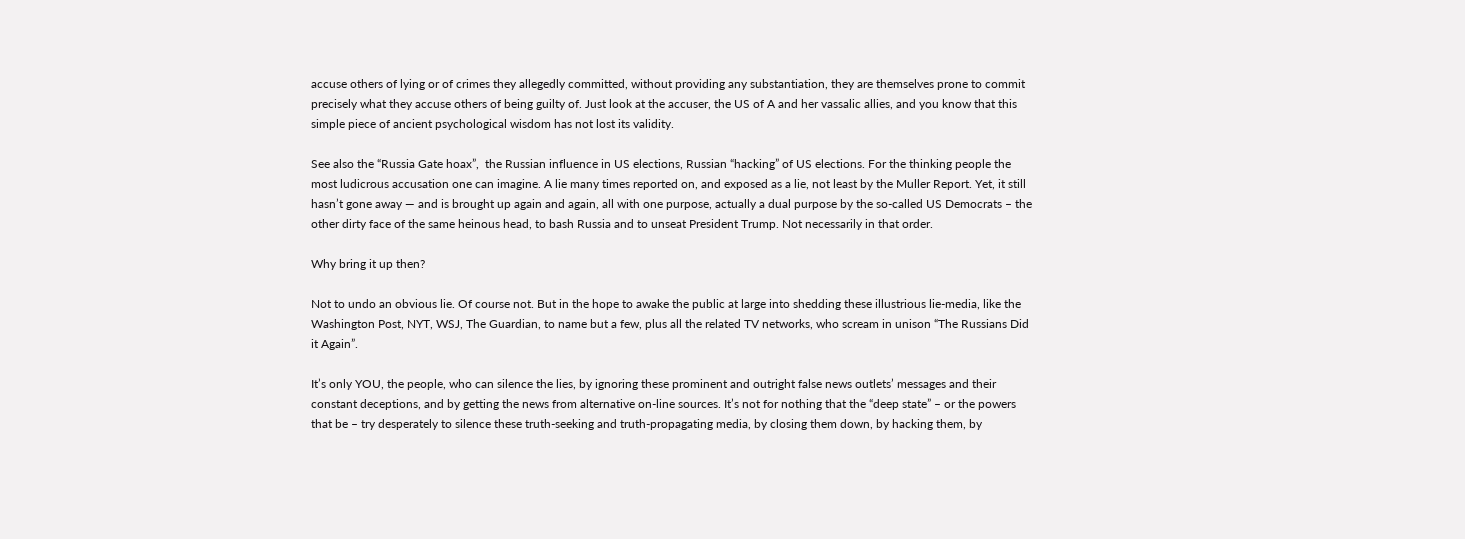accuse others of lying or of crimes they allegedly committed, without providing any substantiation, they are themselves prone to commit precisely what they accuse others of being guilty of. Just look at the accuser, the US of A and her vassalic allies, and you know that this simple piece of ancient psychological wisdom has not lost its validity.

See also the “Russia Gate hoax”,  the Russian influence in US elections, Russian “hacking” of US elections. For the thinking people the most ludicrous accusation one can imagine. A lie many times reported on, and exposed as a lie, not least by the Muller Report. Yet, it still hasn’t gone away — and is brought up again and again, all with one purpose, actually a dual purpose by the so-called US Democrats – the other dirty face of the same heinous head, to bash Russia and to unseat President Trump. Not necessarily in that order.

Why bring it up then?

Not to undo an obvious lie. Of course not. But in the hope to awake the public at large into shedding these illustrious lie-media, like the Washington Post, NYT, WSJ, The Guardian, to name but a few, plus all the related TV networks, who scream in unison “The Russians Did it Again”.

It’s only YOU, the people, who can silence the lies, by ignoring these prominent and outright false news outlets’ messages and their constant deceptions, and by getting the news from alternative on-line sources. It’s not for nothing that the “deep state” – or the powers that be – try desperately to silence these truth-seeking and truth-propagating media, by closing them down, by hacking them, by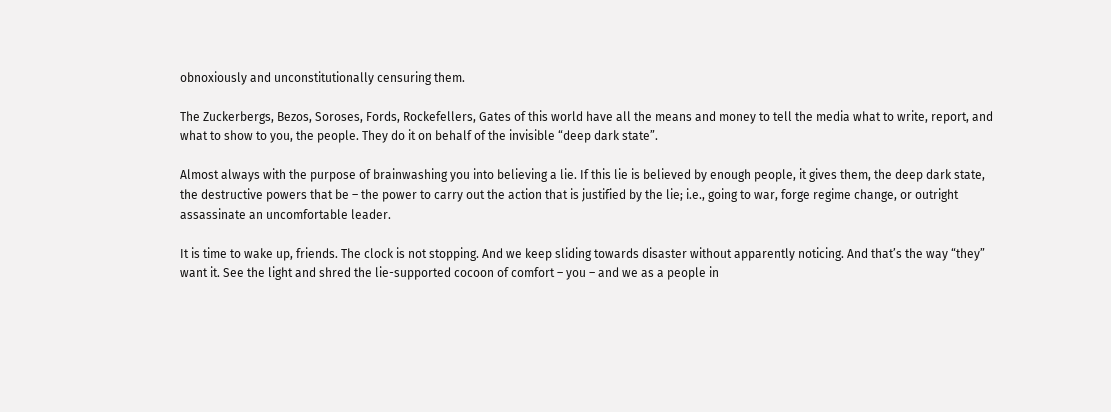obnoxiously and unconstitutionally censuring them.

The Zuckerbergs, Bezos, Soroses, Fords, Rockefellers, Gates of this world have all the means and money to tell the media what to write, report, and what to show to you, the people. They do it on behalf of the invisible “deep dark state”.

Almost always with the purpose of brainwashing you into believing a lie. If this lie is believed by enough people, it gives them, the deep dark state, the destructive powers that be – the power to carry out the action that is justified by the lie; i.e., going to war, forge regime change, or outright assassinate an uncomfortable leader.

It is time to wake up, friends. The clock is not stopping. And we keep sliding towards disaster without apparently noticing. And that’s the way “they” want it. See the light and shred the lie-supported cocoon of comfort – you – and we as a people in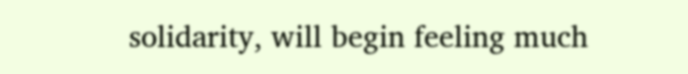solidarity, will begin feeling much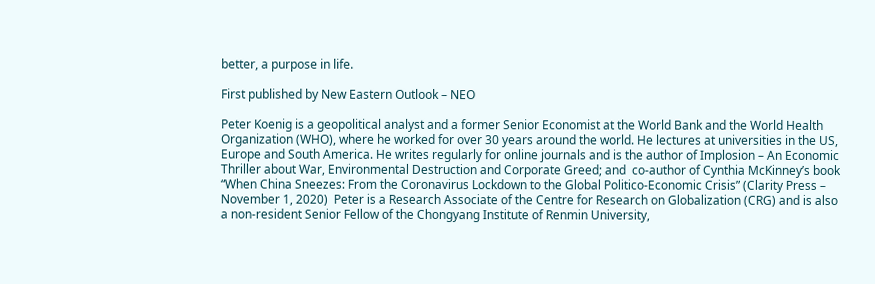better, a purpose in life.

First published by New Eastern Outlook – NEO

Peter Koenig is a geopolitical analyst and a former Senior Economist at the World Bank and the World Health Organization (WHO), where he worked for over 30 years around the world. He lectures at universities in the US, Europe and South America. He writes regularly for online journals and is the author of Implosion – An Economic Thriller about War, Environmental Destruction and Corporate Greed; and  co-author of Cynthia McKinney’s book “When China Sneezes: From the Coronavirus Lockdown to the Global Politico-Economic Crisis” (Clarity Press – November 1, 2020)  Peter is a Research Associate of the Centre for Research on Globalization (CRG) and is also a non-resident Senior Fellow of the Chongyang Institute of Renmin University,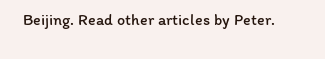Beijing. Read other articles by Peter.